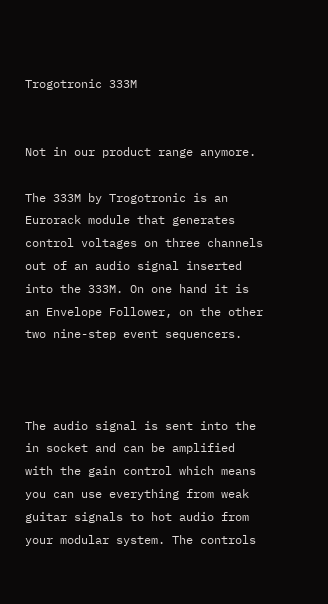Trogotronic 333M


Not in our product range anymore.

The 333M by Trogotronic is an Eurorack module that generates control voltages on three channels out of an audio signal inserted into the 333M. On one hand it is an Envelope Follower, on the other two nine-step event sequencers.



The audio signal is sent into the in socket and can be amplified with the gain control which means you can use everything from weak guitar signals to hot audio from your modular system. The controls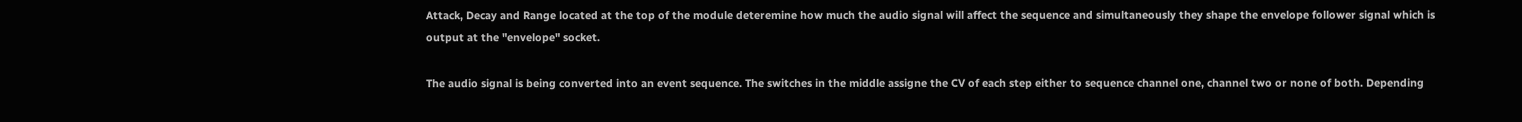Attack, Decay and Range located at the top of the module deteremine how much the audio signal will affect the sequence and simultaneously they shape the envelope follower signal which is output at the "envelope" socket.

The audio signal is being converted into an event sequence. The switches in the middle assigne the CV of each step either to sequence channel one, channel two or none of both. Depending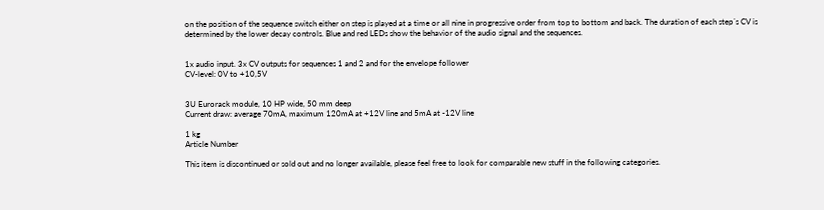on the position of the sequence switch either on step is played at a time or all nine in progressive order from top to bottom and back. The duration of each step´s CV is determined by the lower decay controls. Blue and red LEDs show the behavior of the audio signal and the sequences.


1x audio input. 3x CV outputs for sequences 1 and 2 and for the envelope follower
CV-level: 0V to +10,5V


3U Eurorack module, 10 HP wide, 50 mm deep
Current draw: average 70mA, maximum 120mA at +12V line and 5mA at -12V line

1 kg
Article Number

This item is discontinued or sold out and no longer available, please feel free to look for comparable new stuff in the following categories.